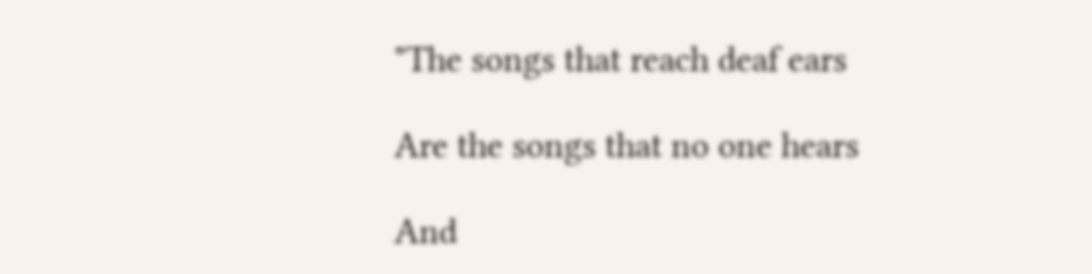"The songs that reach deaf ears

Are the songs that no one hears

And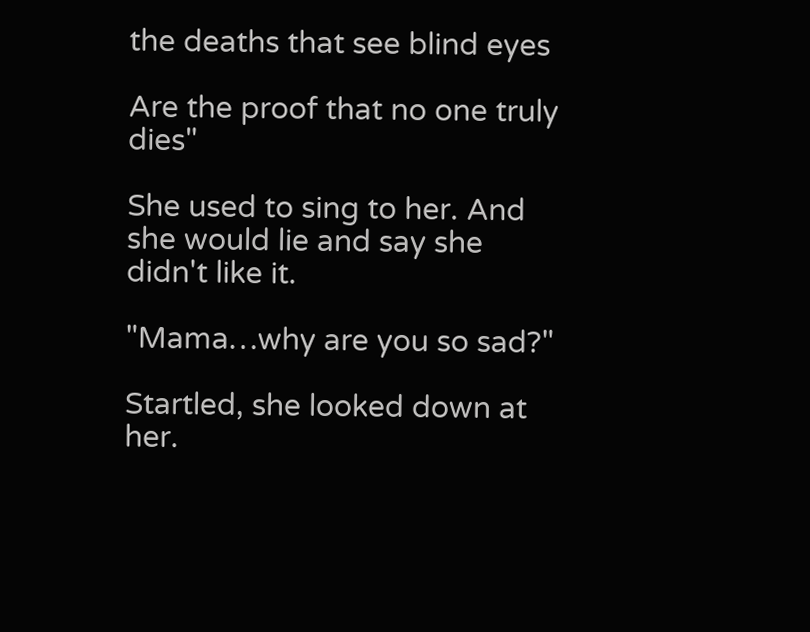the deaths that see blind eyes

Are the proof that no one truly dies"

She used to sing to her. And she would lie and say she didn't like it.

"Mama…why are you so sad?"

Startled, she looked down at her.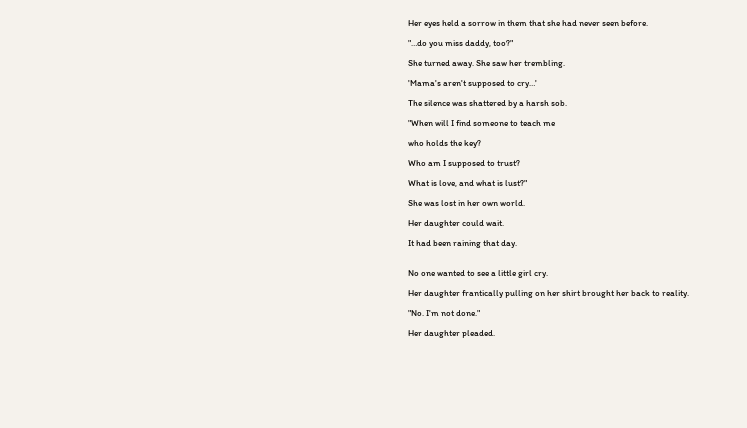Her eyes held a sorrow in them that she had never seen before.

"…do you miss daddy, too?"

She turned away. She saw her trembling.

'Mama's aren't supposed to cry…'

The silence was shattered by a harsh sob.

"When will I find someone to teach me

who holds the key?

Who am I supposed to trust?

What is love, and what is lust?"

She was lost in her own world.

Her daughter could wait.

It had been raining that day.


No one wanted to see a little girl cry.

Her daughter frantically pulling on her shirt brought her back to reality.

"No. I'm not done."

Her daughter pleaded.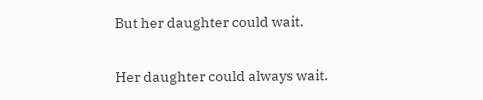But her daughter could wait.

Her daughter could always wait.